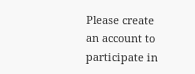Please create an account to participate in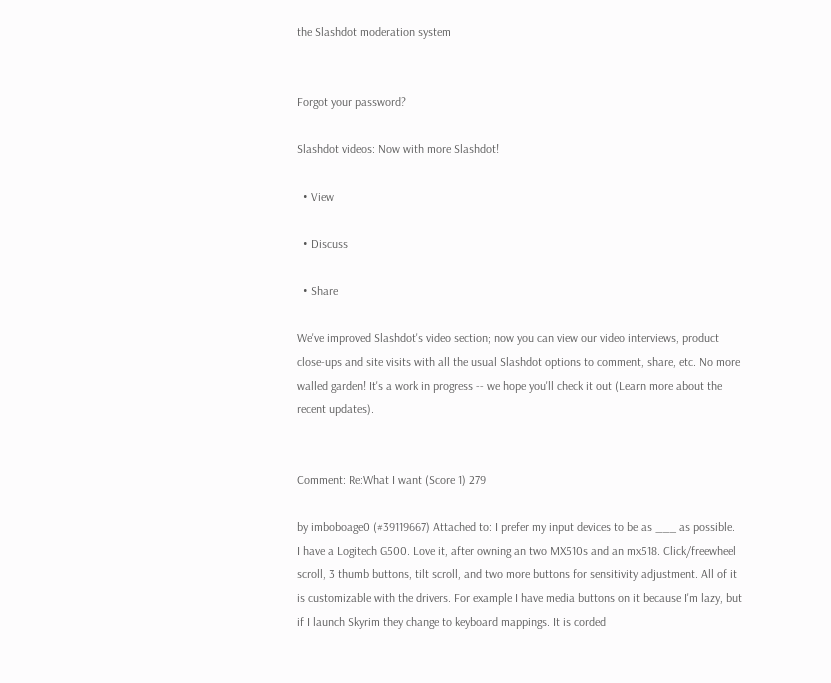the Slashdot moderation system


Forgot your password?

Slashdot videos: Now with more Slashdot!

  • View

  • Discuss

  • Share

We've improved Slashdot's video section; now you can view our video interviews, product close-ups and site visits with all the usual Slashdot options to comment, share, etc. No more walled garden! It's a work in progress -- we hope you'll check it out (Learn more about the recent updates).


Comment: Re:What I want (Score 1) 279

by imboboage0 (#39119667) Attached to: I prefer my input devices to be as ___ as possible.
I have a Logitech G500. Love it, after owning an two MX510s and an mx518. Click/freewheel scroll, 3 thumb buttons, tilt scroll, and two more buttons for sensitivity adjustment. All of it is customizable with the drivers. For example I have media buttons on it because I'm lazy, but if I launch Skyrim they change to keyboard mappings. It is corded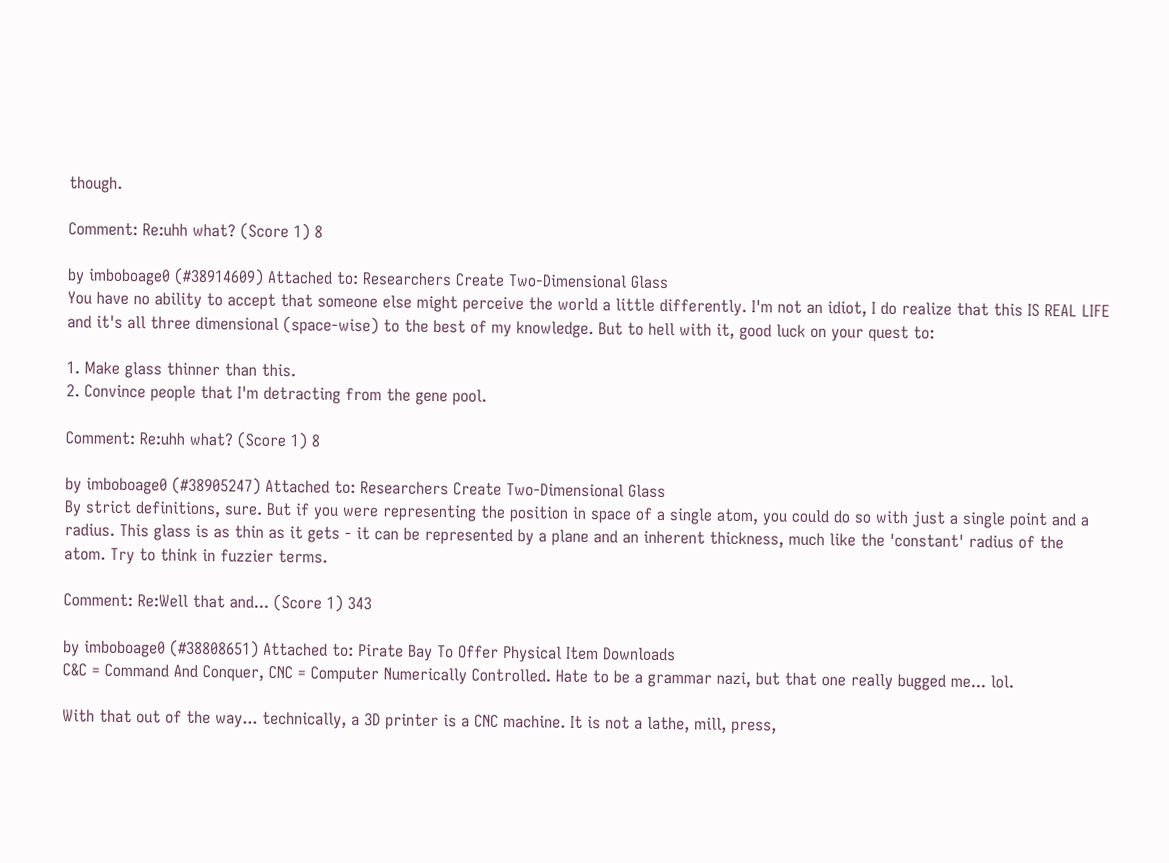though.

Comment: Re:uhh what? (Score 1) 8

by imboboage0 (#38914609) Attached to: Researchers Create Two-Dimensional Glass
You have no ability to accept that someone else might perceive the world a little differently. I'm not an idiot, I do realize that this IS REAL LIFE and it's all three dimensional (space-wise) to the best of my knowledge. But to hell with it, good luck on your quest to:

1. Make glass thinner than this.
2. Convince people that I'm detracting from the gene pool.

Comment: Re:uhh what? (Score 1) 8

by imboboage0 (#38905247) Attached to: Researchers Create Two-Dimensional Glass
By strict definitions, sure. But if you were representing the position in space of a single atom, you could do so with just a single point and a radius. This glass is as thin as it gets - it can be represented by a plane and an inherent thickness, much like the 'constant' radius of the atom. Try to think in fuzzier terms.

Comment: Re:Well that and... (Score 1) 343

by imboboage0 (#38808651) Attached to: Pirate Bay To Offer Physical Item Downloads
C&C = Command And Conquer, CNC = Computer Numerically Controlled. Hate to be a grammar nazi, but that one really bugged me... lol.

With that out of the way... technically, a 3D printer is a CNC machine. It is not a lathe, mill, press,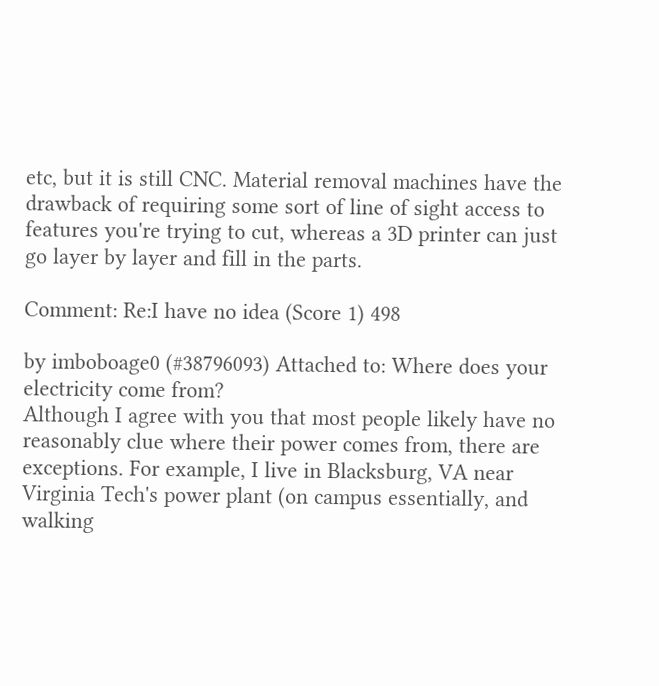etc, but it is still CNC. Material removal machines have the drawback of requiring some sort of line of sight access to features you're trying to cut, whereas a 3D printer can just go layer by layer and fill in the parts.

Comment: Re:I have no idea (Score 1) 498

by imboboage0 (#38796093) Attached to: Where does your electricity come from?
Although I agree with you that most people likely have no reasonably clue where their power comes from, there are exceptions. For example, I live in Blacksburg, VA near Virginia Tech's power plant (on campus essentially, and walking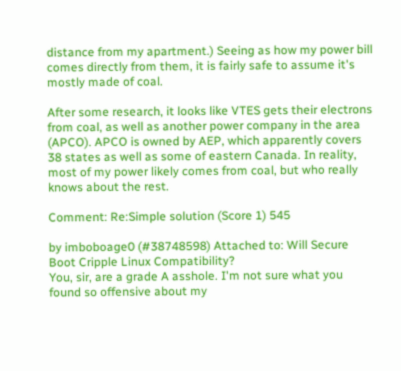distance from my apartment.) Seeing as how my power bill comes directly from them, it is fairly safe to assume it's mostly made of coal.

After some research, it looks like VTES gets their electrons from coal, as well as another power company in the area (APCO). APCO is owned by AEP, which apparently covers 38 states as well as some of eastern Canada. In reality, most of my power likely comes from coal, but who really knows about the rest.

Comment: Re:Simple solution (Score 1) 545

by imboboage0 (#38748598) Attached to: Will Secure Boot Cripple Linux Compatibility?
You, sir, are a grade A asshole. I'm not sure what you found so offensive about my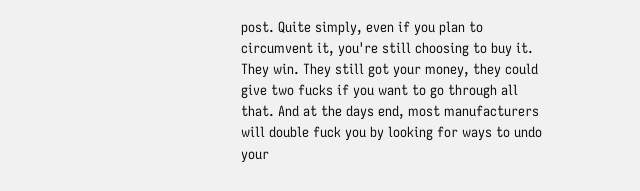post. Quite simply, even if you plan to circumvent it, you're still choosing to buy it. They win. They still got your money, they could give two fucks if you want to go through all that. And at the days end, most manufacturers will double fuck you by looking for ways to undo your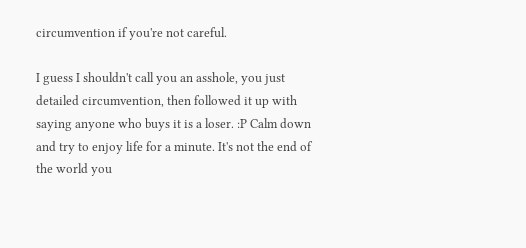circumvention if you're not careful.

I guess I shouldn't call you an asshole, you just detailed circumvention, then followed it up with saying anyone who buys it is a loser. :P Calm down and try to enjoy life for a minute. It's not the end of the world you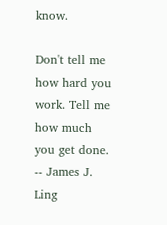know.

Don't tell me how hard you work. Tell me how much you get done. -- James J. Ling